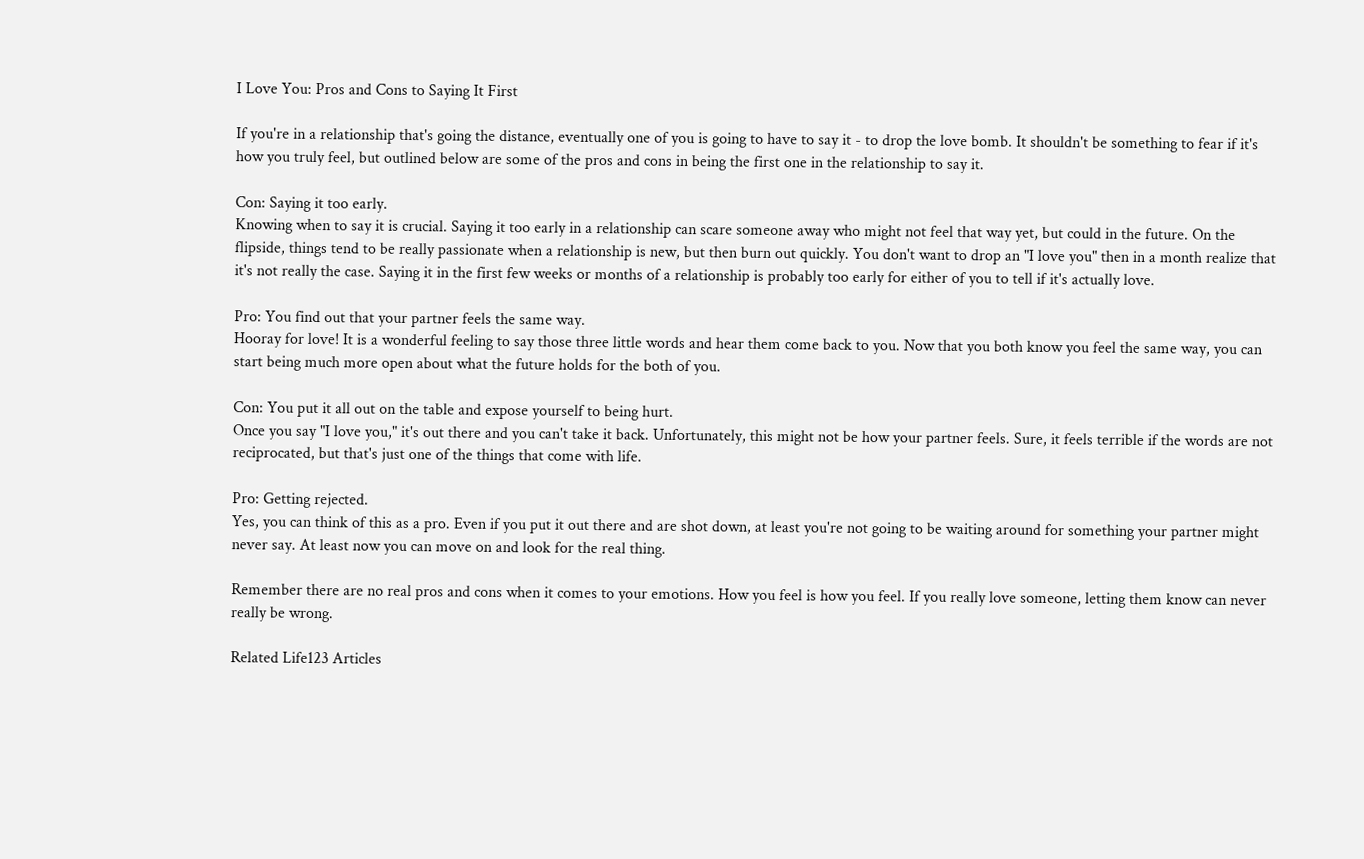I Love You: Pros and Cons to Saying It First

If you're in a relationship that's going the distance, eventually one of you is going to have to say it - to drop the love bomb. It shouldn't be something to fear if it's how you truly feel, but outlined below are some of the pros and cons in being the first one in the relationship to say it.

Con: Saying it too early.
Knowing when to say it is crucial. Saying it too early in a relationship can scare someone away who might not feel that way yet, but could in the future. On the flipside, things tend to be really passionate when a relationship is new, but then burn out quickly. You don't want to drop an "I love you" then in a month realize that it's not really the case. Saying it in the first few weeks or months of a relationship is probably too early for either of you to tell if it's actually love.

Pro: You find out that your partner feels the same way.
Hooray for love! It is a wonderful feeling to say those three little words and hear them come back to you. Now that you both know you feel the same way, you can start being much more open about what the future holds for the both of you.

Con: You put it all out on the table and expose yourself to being hurt.
Once you say "I love you," it's out there and you can't take it back. Unfortunately, this might not be how your partner feels. Sure, it feels terrible if the words are not reciprocated, but that's just one of the things that come with life.

Pro: Getting rejected.
Yes, you can think of this as a pro. Even if you put it out there and are shot down, at least you're not going to be waiting around for something your partner might never say. At least now you can move on and look for the real thing.

Remember there are no real pros and cons when it comes to your emotions. How you feel is how you feel. If you really love someone, letting them know can never really be wrong.

Related Life123 Articles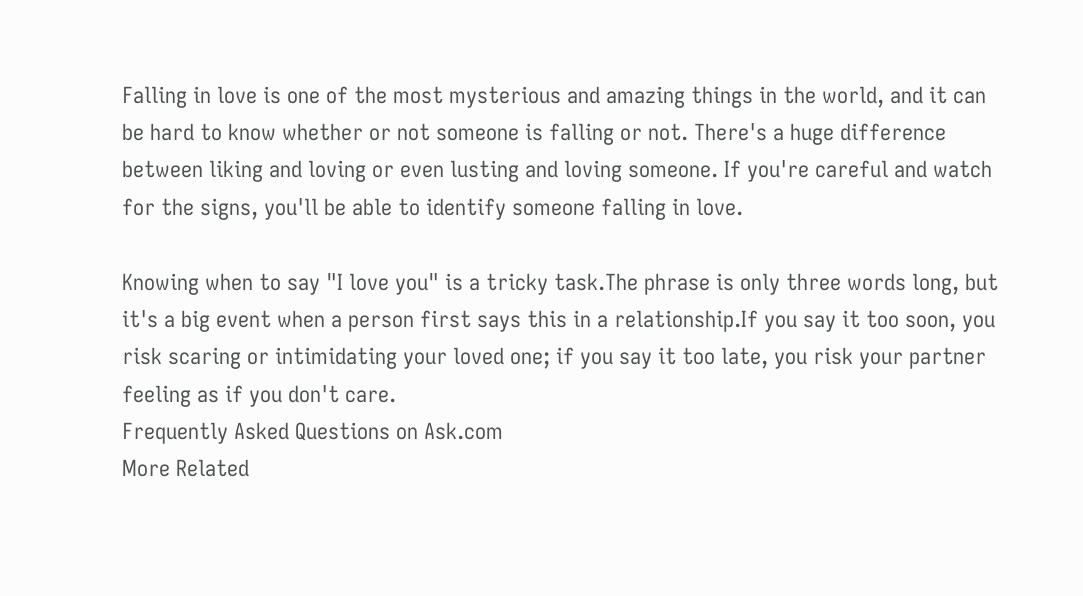Falling in love is one of the most mysterious and amazing things in the world, and it can be hard to know whether or not someone is falling or not. There's a huge difference between liking and loving or even lusting and loving someone. If you're careful and watch for the signs, you'll be able to identify someone falling in love.

Knowing when to say "I love you" is a tricky task.The phrase is only three words long, but it's a big event when a person first says this in a relationship.If you say it too soon, you risk scaring or intimidating your loved one; if you say it too late, you risk your partner feeling as if you don't care.
Frequently Asked Questions on Ask.com
More Related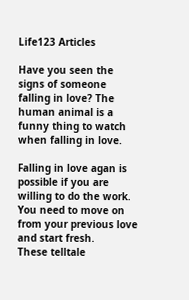Life123 Articles

Have you seen the signs of someone falling in love? The human animal is a funny thing to watch when falling in love.

Falling in love agan is possible if you are willing to do the work. You need to move on from your previous love and start fresh.
These telltale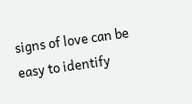signs of love can be easy to identify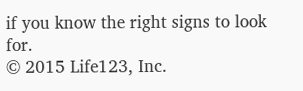if you know the right signs to look for.
© 2015 Life123, Inc.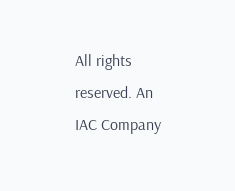All rights reserved. An IAC Company